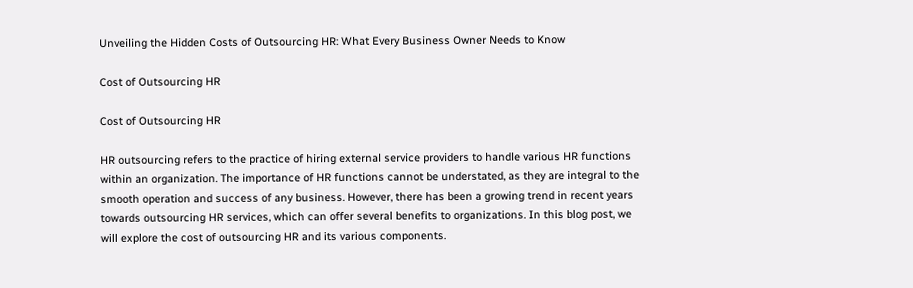Unveiling the Hidden Costs of Outsourcing HR: What Every Business Owner Needs to Know

Cost of Outsourcing HR

Cost of Outsourcing HR

HR outsourcing refers to the practice of hiring external service providers to handle various HR functions within an organization. The importance of HR functions cannot be understated, as they are integral to the smooth operation and success of any business. However, there has been a growing trend in recent years towards outsourcing HR services, which can offer several benefits to organizations. In this blog post, we will explore the cost of outsourcing HR and its various components.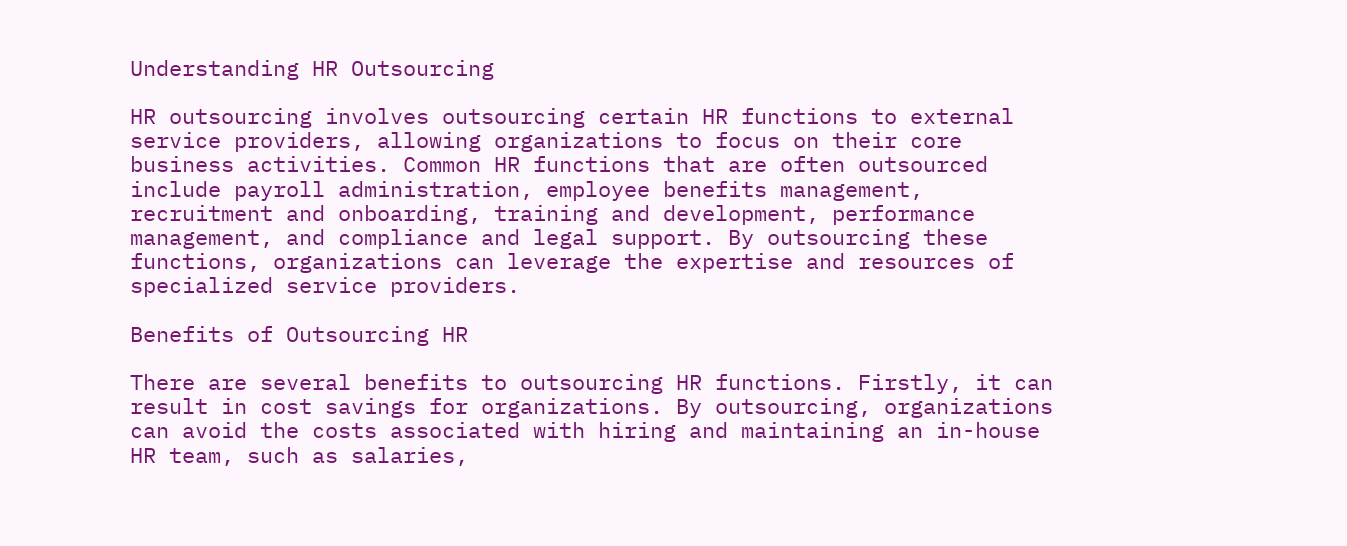Understanding HR Outsourcing

HR outsourcing involves outsourcing certain HR functions to external service providers, allowing organizations to focus on their core business activities. Common HR functions that are often outsourced include payroll administration, employee benefits management, recruitment and onboarding, training and development, performance management, and compliance and legal support. By outsourcing these functions, organizations can leverage the expertise and resources of specialized service providers.

Benefits of Outsourcing HR

There are several benefits to outsourcing HR functions. Firstly, it can result in cost savings for organizations. By outsourcing, organizations can avoid the costs associated with hiring and maintaining an in-house HR team, such as salaries,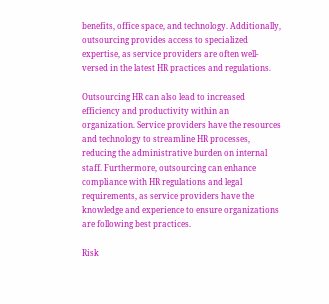benefits, office space, and technology. Additionally, outsourcing provides access to specialized expertise, as service providers are often well-versed in the latest HR practices and regulations.

Outsourcing HR can also lead to increased efficiency and productivity within an organization. Service providers have the resources and technology to streamline HR processes, reducing the administrative burden on internal staff. Furthermore, outsourcing can enhance compliance with HR regulations and legal requirements, as service providers have the knowledge and experience to ensure organizations are following best practices.

Risk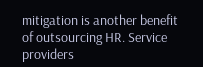mitigation is another benefit of outsourcing HR. Service providers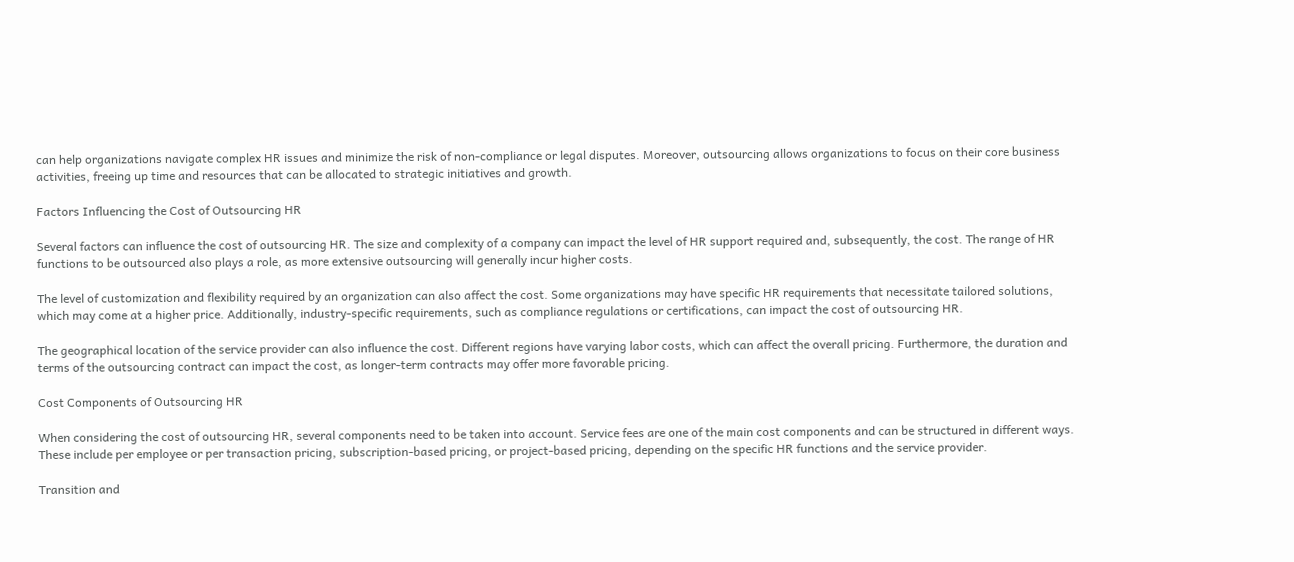can help organizations navigate complex HR issues and minimize the risk of non-compliance or legal disputes. Moreover, outsourcing allows organizations to focus on their core business activities, freeing up time and resources that can be allocated to strategic initiatives and growth.

Factors Influencing the Cost of Outsourcing HR

Several factors can influence the cost of outsourcing HR. The size and complexity of a company can impact the level of HR support required and, subsequently, the cost. The range of HR functions to be outsourced also plays a role, as more extensive outsourcing will generally incur higher costs.

The level of customization and flexibility required by an organization can also affect the cost. Some organizations may have specific HR requirements that necessitate tailored solutions, which may come at a higher price. Additionally, industry-specific requirements, such as compliance regulations or certifications, can impact the cost of outsourcing HR.

The geographical location of the service provider can also influence the cost. Different regions have varying labor costs, which can affect the overall pricing. Furthermore, the duration and terms of the outsourcing contract can impact the cost, as longer-term contracts may offer more favorable pricing.

Cost Components of Outsourcing HR

When considering the cost of outsourcing HR, several components need to be taken into account. Service fees are one of the main cost components and can be structured in different ways. These include per employee or per transaction pricing, subscription-based pricing, or project-based pricing, depending on the specific HR functions and the service provider.

Transition and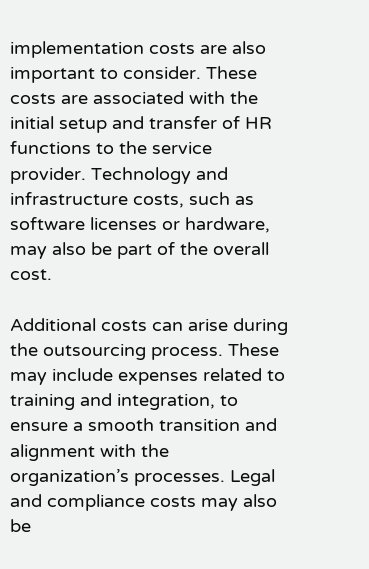implementation costs are also important to consider. These costs are associated with the initial setup and transfer of HR functions to the service provider. Technology and infrastructure costs, such as software licenses or hardware, may also be part of the overall cost.

Additional costs can arise during the outsourcing process. These may include expenses related to training and integration, to ensure a smooth transition and alignment with the organization’s processes. Legal and compliance costs may also be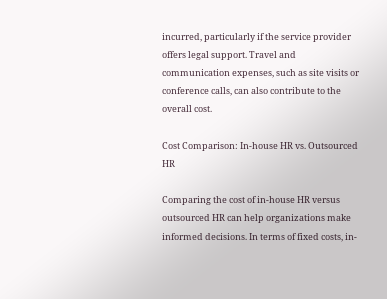incurred, particularly if the service provider offers legal support. Travel and communication expenses, such as site visits or conference calls, can also contribute to the overall cost.

Cost Comparison: In-house HR vs. Outsourced HR

Comparing the cost of in-house HR versus outsourced HR can help organizations make informed decisions. In terms of fixed costs, in-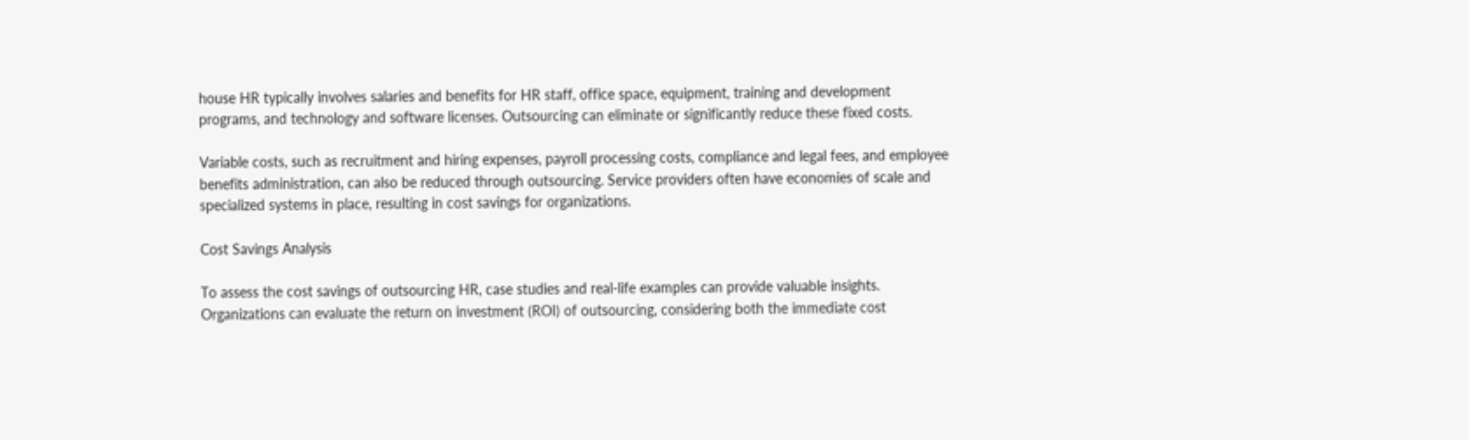house HR typically involves salaries and benefits for HR staff, office space, equipment, training and development programs, and technology and software licenses. Outsourcing can eliminate or significantly reduce these fixed costs.

Variable costs, such as recruitment and hiring expenses, payroll processing costs, compliance and legal fees, and employee benefits administration, can also be reduced through outsourcing. Service providers often have economies of scale and specialized systems in place, resulting in cost savings for organizations.

Cost Savings Analysis

To assess the cost savings of outsourcing HR, case studies and real-life examples can provide valuable insights. Organizations can evaluate the return on investment (ROI) of outsourcing, considering both the immediate cost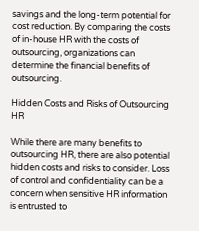savings and the long-term potential for cost reduction. By comparing the costs of in-house HR with the costs of outsourcing, organizations can determine the financial benefits of outsourcing.

Hidden Costs and Risks of Outsourcing HR

While there are many benefits to outsourcing HR, there are also potential hidden costs and risks to consider. Loss of control and confidentiality can be a concern when sensitive HR information is entrusted to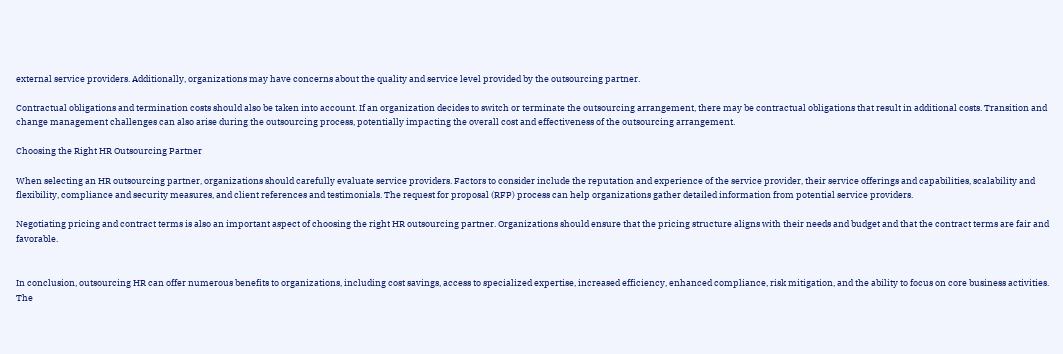external service providers. Additionally, organizations may have concerns about the quality and service level provided by the outsourcing partner.

Contractual obligations and termination costs should also be taken into account. If an organization decides to switch or terminate the outsourcing arrangement, there may be contractual obligations that result in additional costs. Transition and change management challenges can also arise during the outsourcing process, potentially impacting the overall cost and effectiveness of the outsourcing arrangement.

Choosing the Right HR Outsourcing Partner

When selecting an HR outsourcing partner, organizations should carefully evaluate service providers. Factors to consider include the reputation and experience of the service provider, their service offerings and capabilities, scalability and flexibility, compliance and security measures, and client references and testimonials. The request for proposal (RFP) process can help organizations gather detailed information from potential service providers.

Negotiating pricing and contract terms is also an important aspect of choosing the right HR outsourcing partner. Organizations should ensure that the pricing structure aligns with their needs and budget and that the contract terms are fair and favorable.


In conclusion, outsourcing HR can offer numerous benefits to organizations, including cost savings, access to specialized expertise, increased efficiency, enhanced compliance, risk mitigation, and the ability to focus on core business activities. The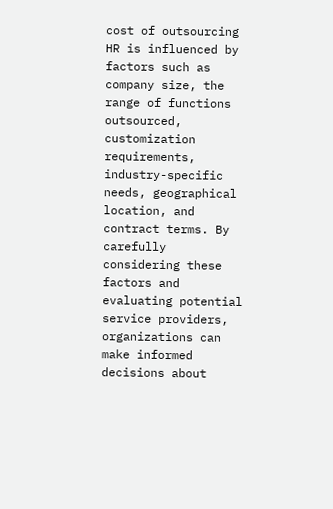cost of outsourcing HR is influenced by factors such as company size, the range of functions outsourced, customization requirements, industry-specific needs, geographical location, and contract terms. By carefully considering these factors and evaluating potential service providers, organizations can make informed decisions about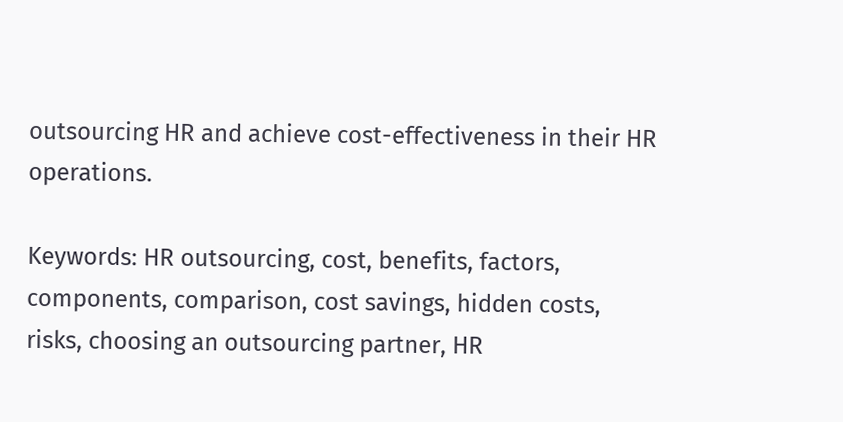outsourcing HR and achieve cost-effectiveness in their HR operations.

Keywords: HR outsourcing, cost, benefits, factors, components, comparison, cost savings, hidden costs, risks, choosing an outsourcing partner, HR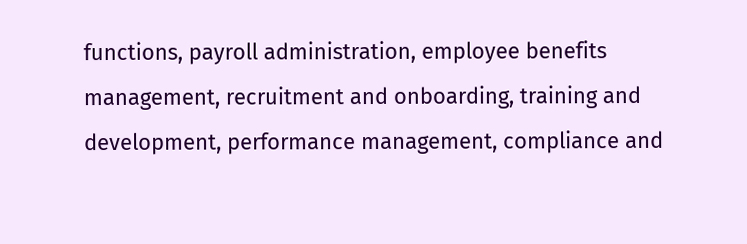functions, payroll administration, employee benefits management, recruitment and onboarding, training and development, performance management, compliance and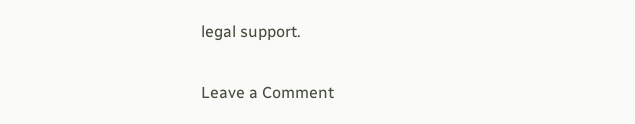legal support.

Leave a Comment